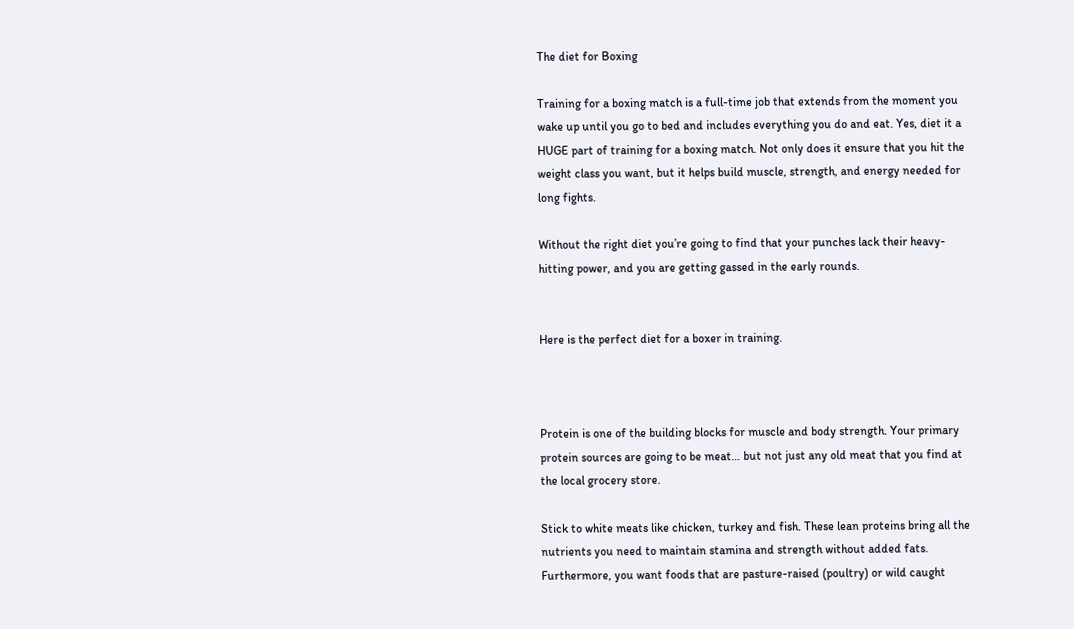The diet for Boxing

Training for a boxing match is a full-time job that extends from the moment you wake up until you go to bed and includes everything you do and eat. Yes, diet it a HUGE part of training for a boxing match. Not only does it ensure that you hit the weight class you want, but it helps build muscle, strength, and energy needed for long fights.

Without the right diet you’re going to find that your punches lack their heavy-hitting power, and you are getting gassed in the early rounds.


Here is the perfect diet for a boxer in training.



Protein is one of the building blocks for muscle and body strength. Your primary protein sources are going to be meat… but not just any old meat that you find at the local grocery store.

Stick to white meats like chicken, turkey and fish. These lean proteins bring all the nutrients you need to maintain stamina and strength without added fats. Furthermore, you want foods that are pasture-raised (poultry) or wild caught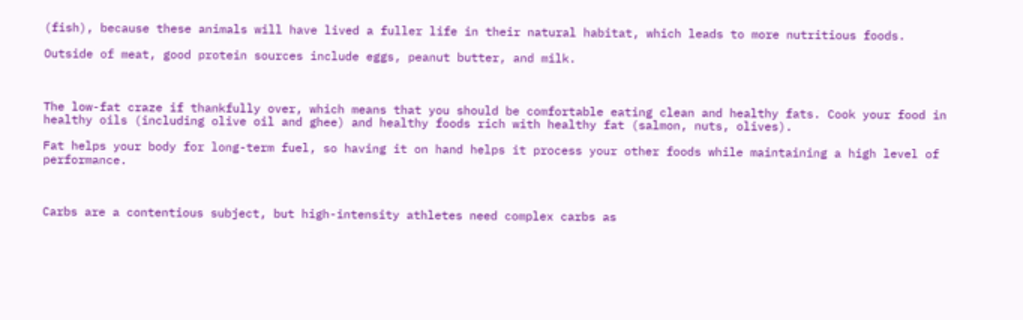(fish), because these animals will have lived a fuller life in their natural habitat, which leads to more nutritious foods.

Outside of meat, good protein sources include eggs, peanut butter, and milk.



The low-fat craze if thankfully over, which means that you should be comfortable eating clean and healthy fats. Cook your food in healthy oils (including olive oil and ghee) and healthy foods rich with healthy fat (salmon, nuts, olives).

Fat helps your body for long-term fuel, so having it on hand helps it process your other foods while maintaining a high level of performance.



Carbs are a contentious subject, but high-intensity athletes need complex carbs as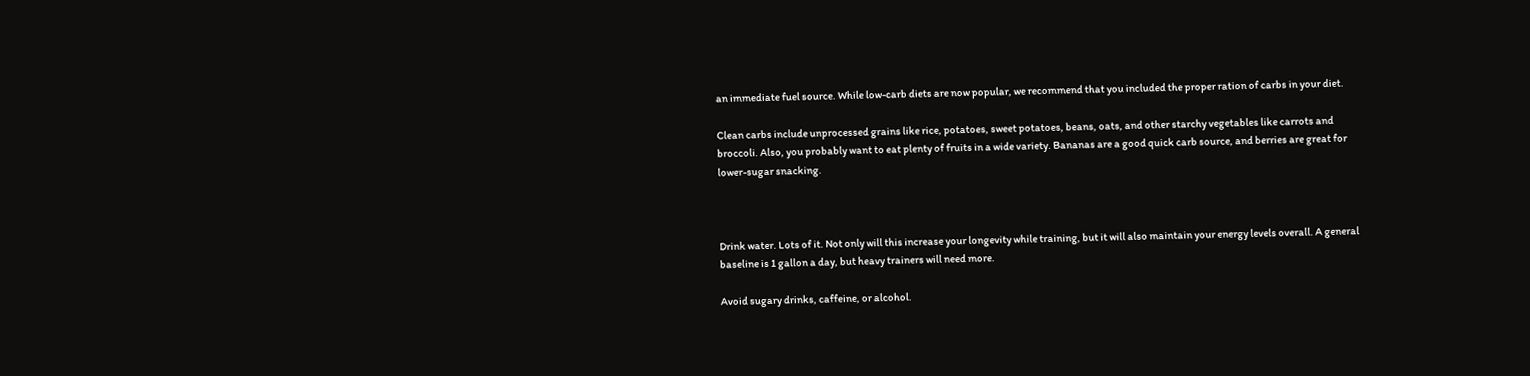an immediate fuel source. While low-carb diets are now popular, we recommend that you included the proper ration of carbs in your diet.

Clean carbs include unprocessed grains like rice, potatoes, sweet potatoes, beans, oats, and other starchy vegetables like carrots and broccoli. Also, you probably want to eat plenty of fruits in a wide variety. Bananas are a good quick carb source, and berries are great for lower-sugar snacking.



Drink water. Lots of it. Not only will this increase your longevity while training, but it will also maintain your energy levels overall. A general baseline is 1 gallon a day, but heavy trainers will need more.

Avoid sugary drinks, caffeine, or alcohol.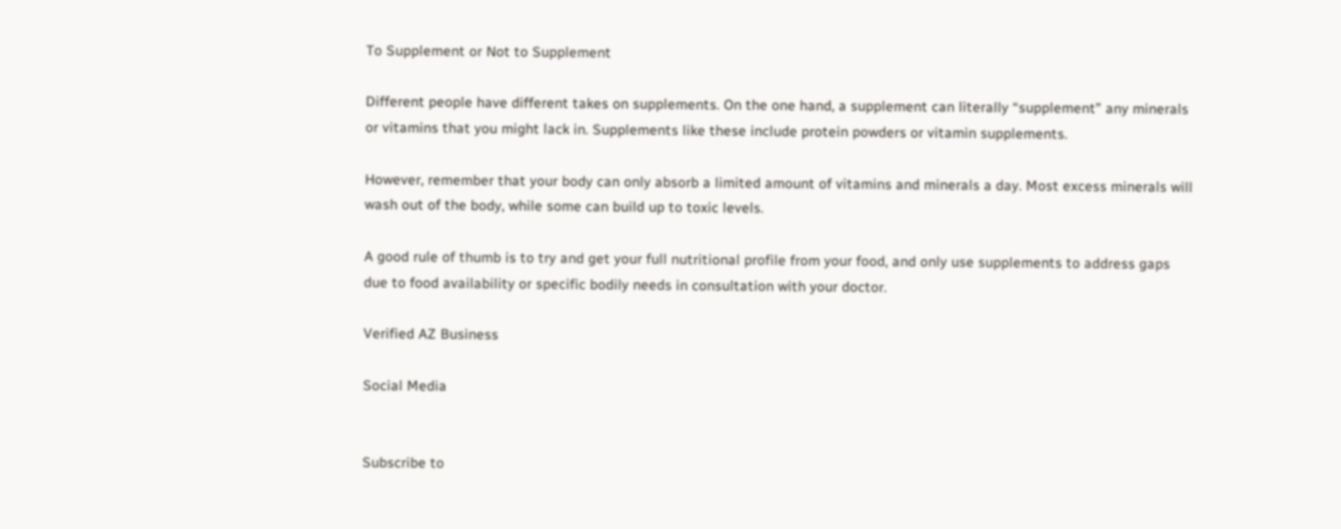To Supplement or Not to Supplement

Different people have different takes on supplements. On the one hand, a supplement can literally “supplement” any minerals or vitamins that you might lack in. Supplements like these include protein powders or vitamin supplements.

However, remember that your body can only absorb a limited amount of vitamins and minerals a day. Most excess minerals will wash out of the body, while some can build up to toxic levels.

A good rule of thumb is to try and get your full nutritional profile from your food, and only use supplements to address gaps due to food availability or specific bodily needs in consultation with your doctor.

Verified AZ Business

Social Media


Subscribe to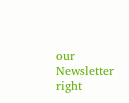our Newsletter right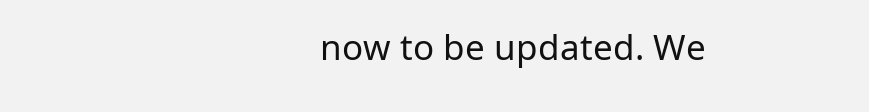now to be updated. We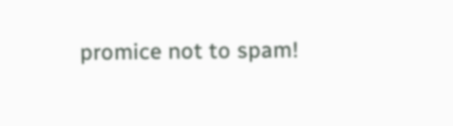promice not to spam!